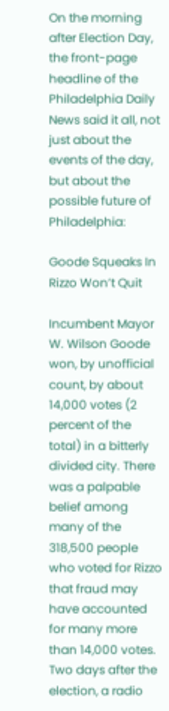On the morning after Election Day, the front-page headline of the Philadelphia Daily News said it all, not just about the events of the day, but about the possible future of Philadelphia:

Goode Squeaks In
Rizzo Won’t Quit

Incumbent Mayor W. Wilson Goode won, by unofficial count, by about 14,000 votes (2 percent of the total) in a bitterly divided city. There was a palpable belief among many of the 318,500 people who voted for Rizzo that fraud may have accounted for many more than 14,000 votes. Two days after the election, a radio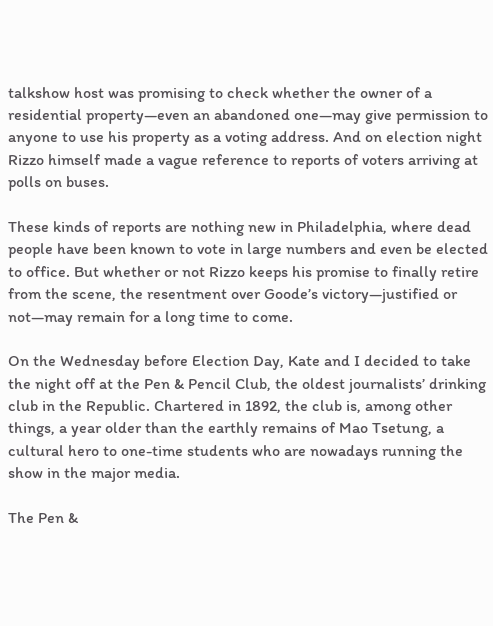talkshow host was promising to check whether the owner of a residential property—even an abandoned one—may give permission to anyone to use his property as a voting address. And on election night Rizzo himself made a vague reference to reports of voters arriving at polls on buses.

These kinds of reports are nothing new in Philadelphia, where dead people have been known to vote in large numbers and even be elected to office. But whether or not Rizzo keeps his promise to finally retire from the scene, the resentment over Goode’s victory—justified or not—may remain for a long time to come.

On the Wednesday before Election Day, Kate and I decided to take the night off at the Pen & Pencil Club, the oldest journalists’ drinking club in the Republic. Chartered in 1892, the club is, among other things, a year older than the earthly remains of Mao Tsetung, a cultural hero to one-time students who are nowadays running the show in the major media.

The Pen &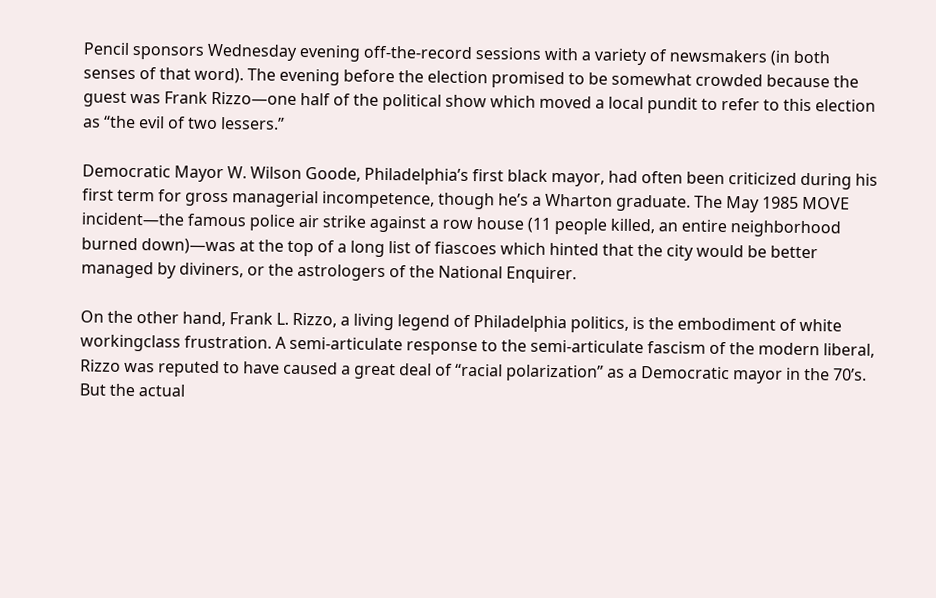Pencil sponsors Wednesday evening off-the-record sessions with a variety of newsmakers (in both senses of that word). The evening before the election promised to be somewhat crowded because the guest was Frank Rizzo—one half of the political show which moved a local pundit to refer to this election as “the evil of two lessers.”

Democratic Mayor W. Wilson Goode, Philadelphia’s first black mayor, had often been criticized during his first term for gross managerial incompetence, though he’s a Wharton graduate. The May 1985 MOVE incident—the famous police air strike against a row house (11 people killed, an entire neighborhood burned down)—was at the top of a long list of fiascoes which hinted that the city would be better managed by diviners, or the astrologers of the National Enquirer.

On the other hand, Frank L. Rizzo, a living legend of Philadelphia politics, is the embodiment of white workingclass frustration. A semi-articulate response to the semi-articulate fascism of the modern liberal, Rizzo was reputed to have caused a great deal of “racial polarization” as a Democratic mayor in the 70’s. But the actual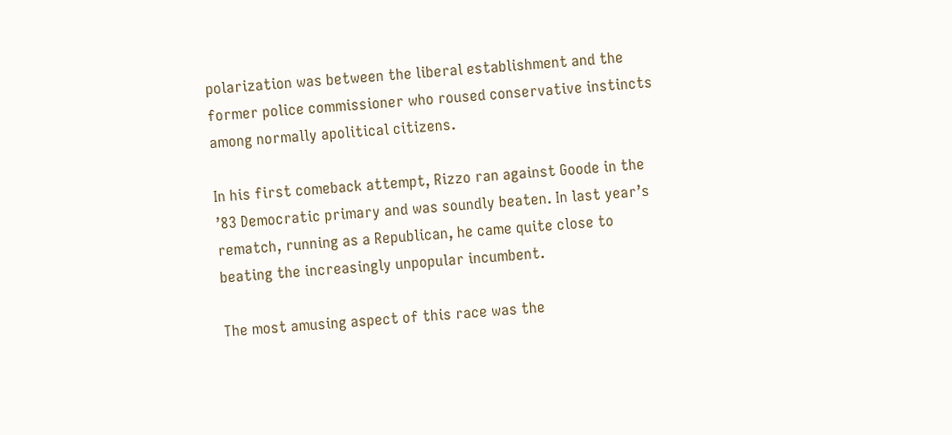polarization was between the liberal establishment and the former police commissioner who roused conservative instincts among normally apolitical citizens.

In his first comeback attempt, Rizzo ran against Goode in the ’83 Democratic primary and was soundly beaten. In last year’s rematch, running as a Republican, he came quite close to beating the increasingly unpopular incumbent.

The most amusing aspect of this race was the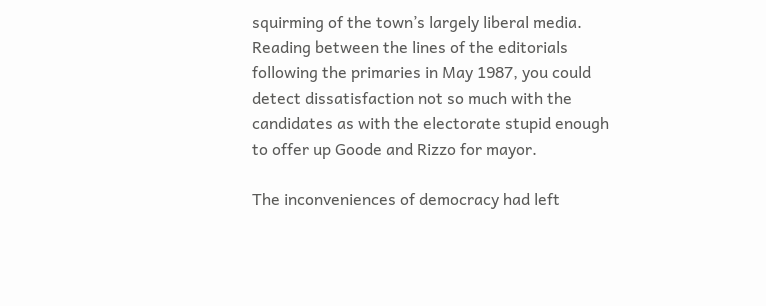squirming of the town’s largely liberal media. Reading between the lines of the editorials following the primaries in May 1987, you could detect dissatisfaction not so much with the candidates as with the electorate stupid enough to offer up Goode and Rizzo for mayor.

The inconveniences of democracy had left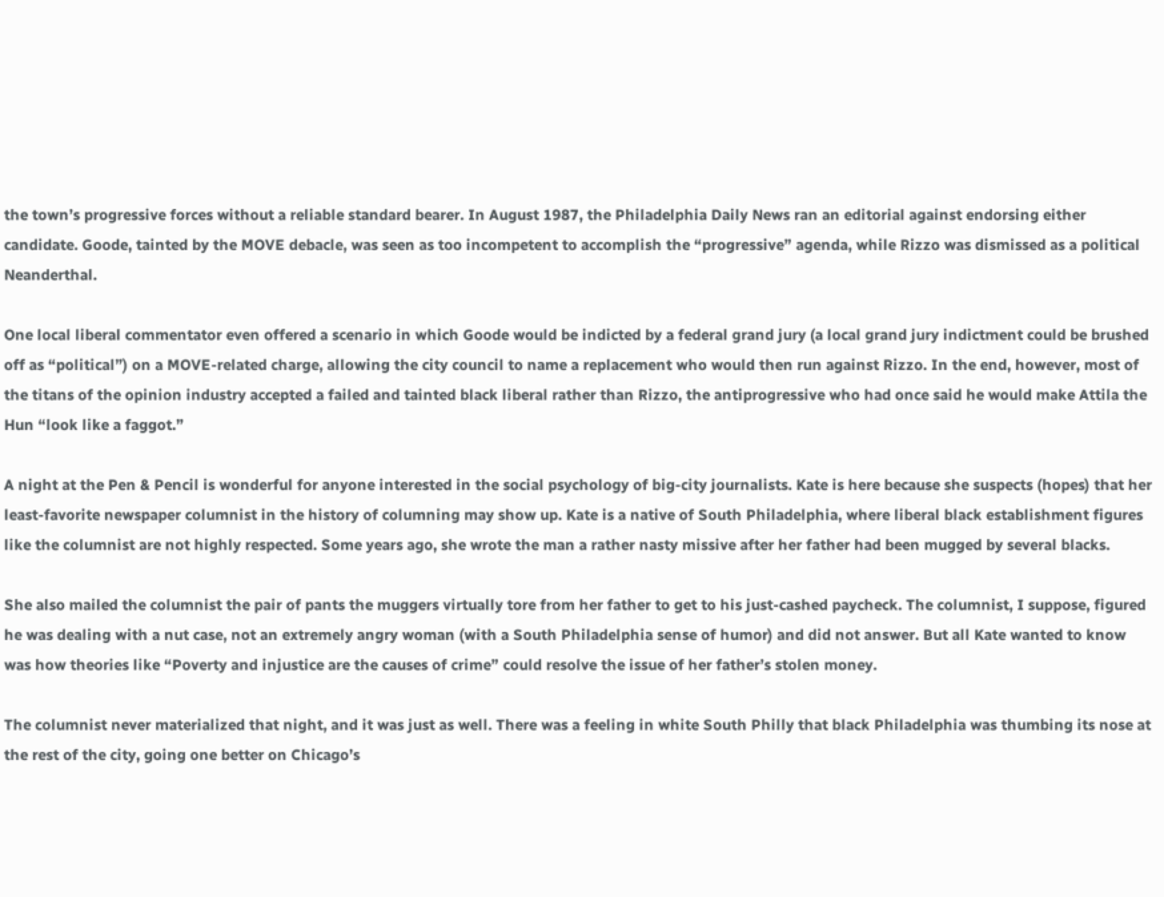the town’s progressive forces without a reliable standard bearer. In August 1987, the Philadelphia Daily News ran an editorial against endorsing either candidate. Goode, tainted by the MOVE debacle, was seen as too incompetent to accomplish the “progressive” agenda, while Rizzo was dismissed as a political Neanderthal.

One local liberal commentator even offered a scenario in which Goode would be indicted by a federal grand jury (a local grand jury indictment could be brushed off as “political”) on a MOVE-related charge, allowing the city council to name a replacement who would then run against Rizzo. In the end, however, most of the titans of the opinion industry accepted a failed and tainted black liberal rather than Rizzo, the antiprogressive who had once said he would make Attila the Hun “look like a faggot.”

A night at the Pen & Pencil is wonderful for anyone interested in the social psychology of big-city journalists. Kate is here because she suspects (hopes) that her least-favorite newspaper columnist in the history of columning may show up. Kate is a native of South Philadelphia, where liberal black establishment figures like the columnist are not highly respected. Some years ago, she wrote the man a rather nasty missive after her father had been mugged by several blacks.

She also mailed the columnist the pair of pants the muggers virtually tore from her father to get to his just-cashed paycheck. The columnist, I suppose, figured he was dealing with a nut case, not an extremely angry woman (with a South Philadelphia sense of humor) and did not answer. But all Kate wanted to know was how theories like “Poverty and injustice are the causes of crime” could resolve the issue of her father’s stolen money.

The columnist never materialized that night, and it was just as well. There was a feeling in white South Philly that black Philadelphia was thumbing its nose at the rest of the city, going one better on Chicago’s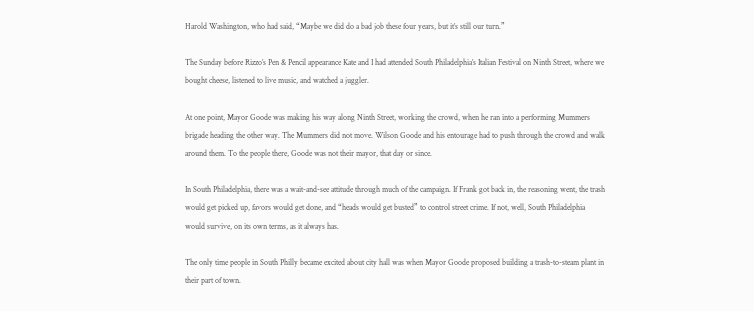Harold Washington, who had said, “Maybe we did do a bad job these four years, but it’s still our turn.”

The Sunday before Rizzo’s Pen & Pencil appearance Kate and I had attended South Philadelphia’s Italian Festival on Ninth Street, where we bought cheese, listened to live music, and watched a juggler.

At one point, Mayor Goode was making his way along Ninth Street, working the crowd, when he ran into a performing Mummers brigade heading the other way. The Mummers did not move. Wilson Goode and his entourage had to push through the crowd and walk around them. To the people there, Goode was not their mayor, that day or since.

In South Philadelphia, there was a wait-and-see attitude through much of the campaign. If Frank got back in, the reasoning went, the trash would get picked up, favors would get done, and “heads would get busted” to control street crime. If not, well, South Philadelphia would survive, on its own terms, as it always has.

The only time people in South Philly became excited about city hall was when Mayor Goode proposed building a trash-to-steam plant in their part of town.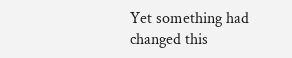Yet something had changed this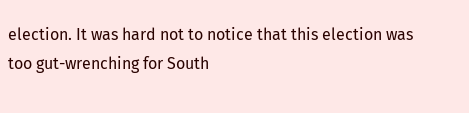election. It was hard not to notice that this election was too gut-wrenching for South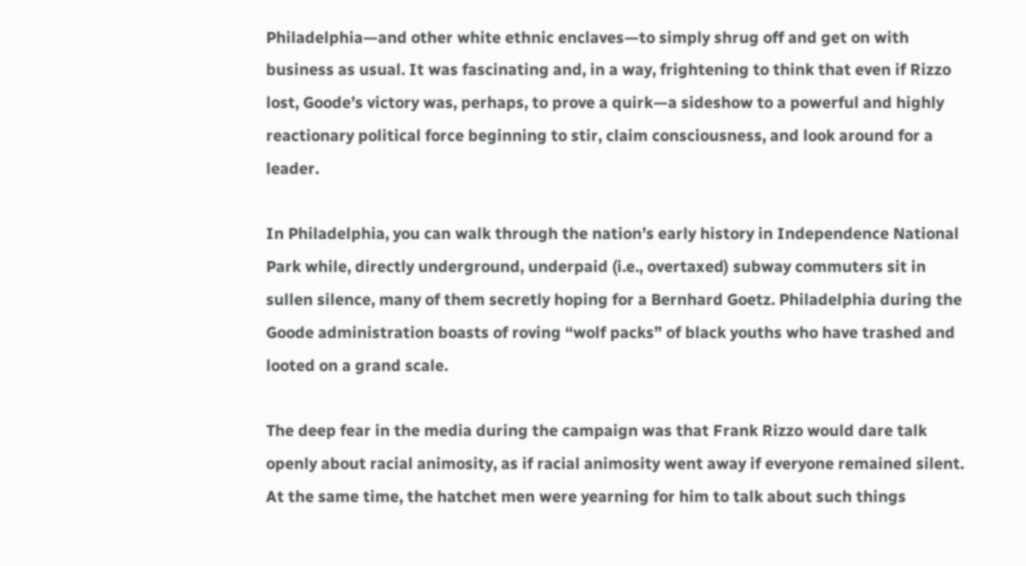Philadelphia—and other white ethnic enclaves—to simply shrug off and get on with business as usual. It was fascinating and, in a way, frightening to think that even if Rizzo lost, Goode’s victory was, perhaps, to prove a quirk—a sideshow to a powerful and highly reactionary political force beginning to stir, claim consciousness, and look around for a leader.

In Philadelphia, you can walk through the nation’s early history in Independence National Park while, directly underground, underpaid (i.e., overtaxed) subway commuters sit in sullen silence, many of them secretly hoping for a Bernhard Goetz. Philadelphia during the Goode administration boasts of roving “wolf packs” of black youths who have trashed and looted on a grand scale.

The deep fear in the media during the campaign was that Frank Rizzo would dare talk openly about racial animosity, as if racial animosity went away if everyone remained silent. At the same time, the hatchet men were yearning for him to talk about such things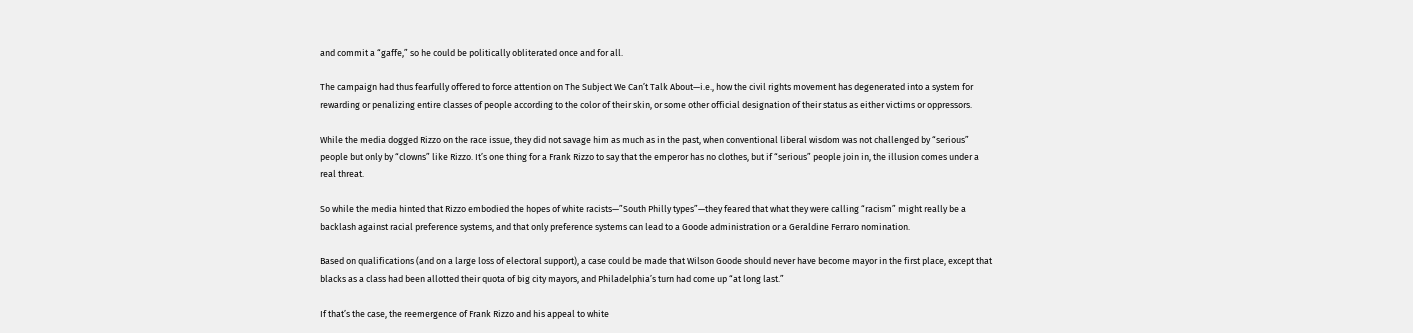and commit a “gaffe,” so he could be politically obliterated once and for all.

The campaign had thus fearfully offered to force attention on The Subject We Can’t Talk About—i.e., how the civil rights movement has degenerated into a system for rewarding or penalizing entire classes of people according to the color of their skin, or some other official designation of their status as either victims or oppressors.

While the media dogged Rizzo on the race issue, they did not savage him as much as in the past, when conventional liberal wisdom was not challenged by “serious” people but only by “clowns” like Rizzo. It’s one thing for a Frank Rizzo to say that the emperor has no clothes, but if “serious” people join in, the illusion comes under a real threat.

So while the media hinted that Rizzo embodied the hopes of white racists—”South Philly types”—they feared that what they were calling “racism” might really be a backlash against racial preference systems, and that only preference systems can lead to a Goode administration or a Geraldine Ferraro nomination.

Based on qualifications (and on a large loss of electoral support), a case could be made that Wilson Goode should never have become mayor in the first place, except that blacks as a class had been allotted their quota of big city mayors, and Philadelphia’s turn had come up “at long last.”

If that’s the case, the reemergence of Frank Rizzo and his appeal to white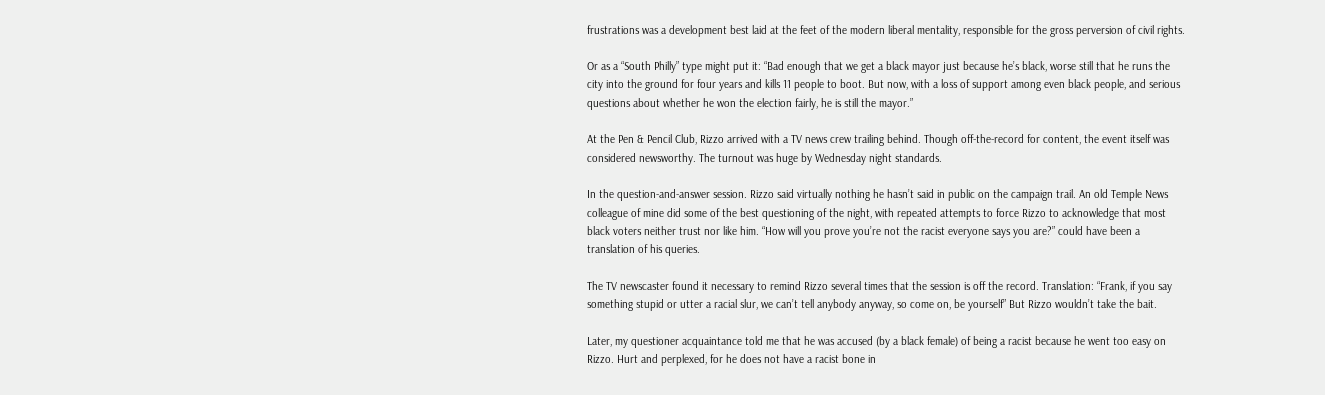frustrations was a development best laid at the feet of the modern liberal mentality, responsible for the gross perversion of civil rights.

Or as a “South Philly” type might put it: “Bad enough that we get a black mayor just because he’s black, worse still that he runs the city into the ground for four years and kills 11 people to boot. But now, with a loss of support among even black people, and serious questions about whether he won the election fairly, he is still the mayor.”

At the Pen & Pencil Club, Rizzo arrived with a TV news crew trailing behind. Though off-the-record for content, the event itself was considered newsworthy. The turnout was huge by Wednesday night standards.

In the question-and-answer session. Rizzo said virtually nothing he hasn’t said in public on the campaign trail. An old Temple News colleague of mine did some of the best questioning of the night, with repeated attempts to force Rizzo to acknowledge that most black voters neither trust nor like him. “How will you prove you’re not the racist everyone says you are?” could have been a translation of his queries.

The TV newscaster found it necessary to remind Rizzo several times that the session is off the record. Translation: “Frank, if you say something stupid or utter a racial slur, we can’t tell anybody anyway, so come on, be yourself” But Rizzo wouldn’t take the bait.

Later, my questioner acquaintance told me that he was accused (by a black female) of being a racist because he went too easy on Rizzo. Hurt and perplexed, for he does not have a racist bone in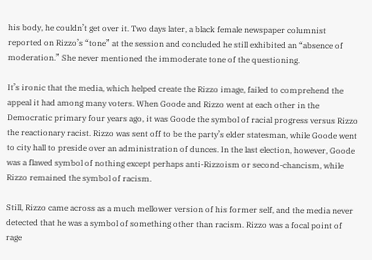his body, he couldn’t get over it. Two days later, a black female newspaper columnist reported on Rizzo’s “tone” at the session and concluded he still exhibited an “absence of moderation.” She never mentioned the immoderate tone of the questioning.

It’s ironic that the media, which helped create the Rizzo image, failed to comprehend the appeal it had among many voters. When Goode and Rizzo went at each other in the Democratic primary four years ago, it was Goode the symbol of racial progress versus Rizzo the reactionary racist. Rizzo was sent off to be the party’s elder statesman, while Goode went to city hall to preside over an administration of dunces. In the last election, however, Goode was a flawed symbol of nothing except perhaps anti-Rizzoism or second-chancism, while Rizzo remained the symbol of racism.

Still, Rizzo came across as a much mellower version of his former self, and the media never detected that he was a symbol of something other than racism. Rizzo was a focal point of rage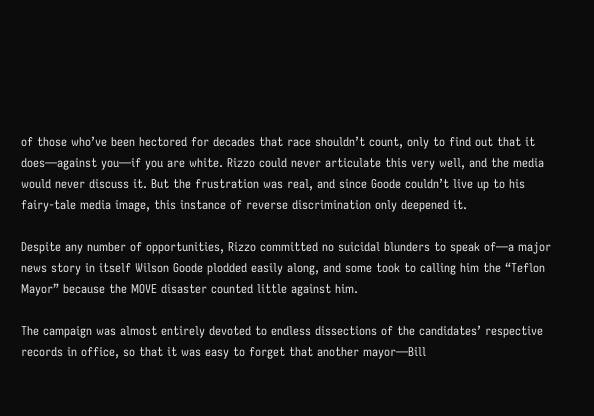of those who’ve been hectored for decades that race shouldn’t count, only to find out that it does—against you—if you are white. Rizzo could never articulate this very well, and the media would never discuss it. But the frustration was real, and since Goode couldn’t live up to his fairy-tale media image, this instance of reverse discrimination only deepened it.

Despite any number of opportunities, Rizzo committed no suicidal blunders to speak of—a major news story in itself Wilson Goode plodded easily along, and some took to calling him the “Teflon Mayor” because the MOVE disaster counted little against him.

The campaign was almost entirely devoted to endless dissections of the candidates’ respective records in office, so that it was easy to forget that another mayor—Bill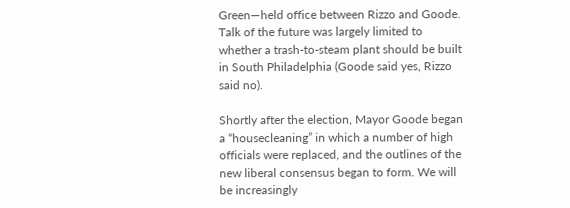Green—held office between Rizzo and Goode. Talk of the future was largely limited to whether a trash-to-steam plant should be built in South Philadelphia (Goode said yes, Rizzo said no).

Shortly after the election, Mayor Goode began a “housecleaning” in which a number of high officials were replaced, and the outlines of the new liberal consensus began to form. We will be increasingly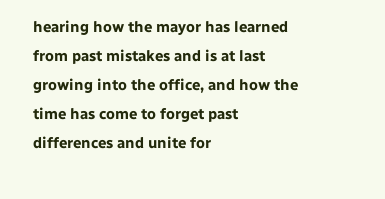hearing how the mayor has learned from past mistakes and is at last growing into the office, and how the time has come to forget past differences and unite for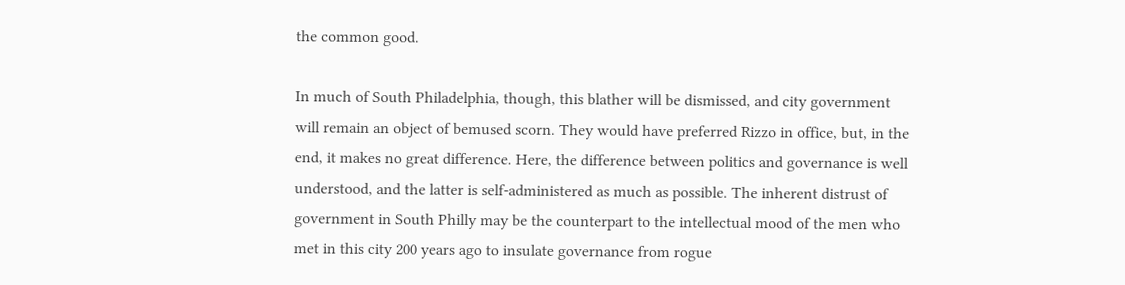the common good.

In much of South Philadelphia, though, this blather will be dismissed, and city government will remain an object of bemused scorn. They would have preferred Rizzo in office, but, in the end, it makes no great difference. Here, the difference between politics and governance is well understood, and the latter is self-administered as much as possible. The inherent distrust of government in South Philly may be the counterpart to the intellectual mood of the men who met in this city 200 years ago to insulate governance from rogue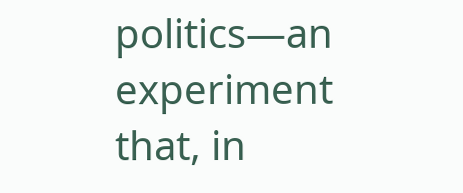politics—an experiment that, in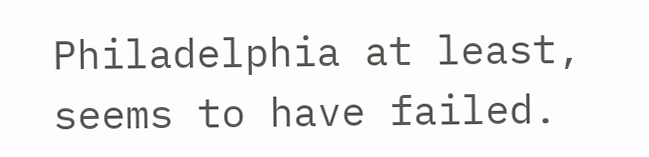Philadelphia at least, seems to have failed.